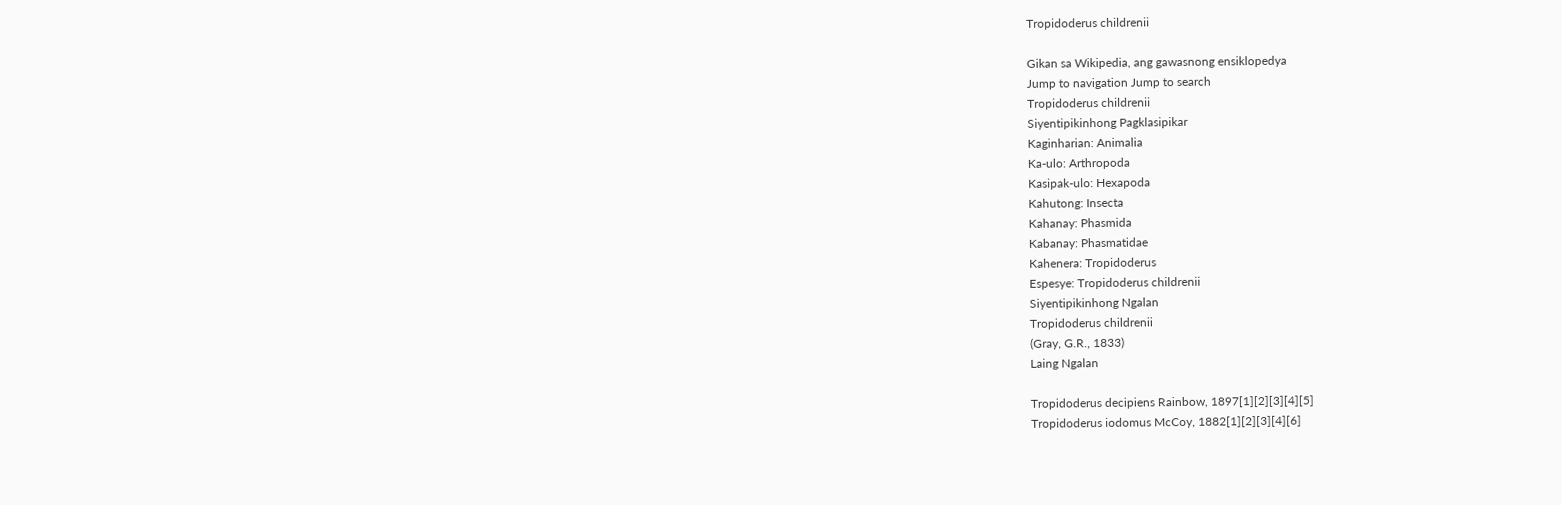Tropidoderus childrenii

Gikan sa Wikipedia, ang gawasnong ensiklopedya
Jump to navigation Jump to search
Tropidoderus childrenii
Siyentipikinhong Pagklasipikar
Kaginharian: Animalia
Ka-ulo: Arthropoda
Kasipak-ulo: Hexapoda
Kahutong: Insecta
Kahanay: Phasmida
Kabanay: Phasmatidae
Kahenera: Tropidoderus
Espesye: Tropidoderus childrenii
Siyentipikinhong Ngalan
Tropidoderus childrenii
(Gray, G.R., 1833)
Laing Ngalan

Tropidoderus decipiens Rainbow, 1897[1][2][3][4][5]
Tropidoderus iodomus McCoy, 1882[1][2][3][4][6]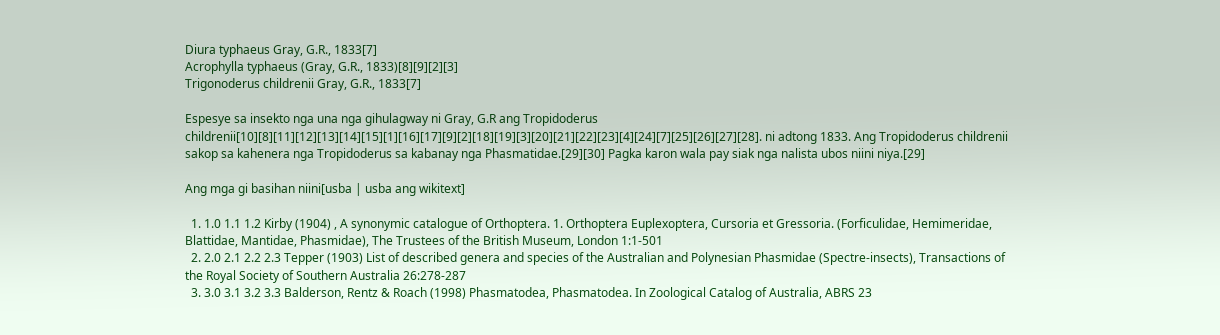Diura typhaeus Gray, G.R., 1833[7]
Acrophylla typhaeus (Gray, G.R., 1833)[8][9][2][3]
Trigonoderus childrenii Gray, G.R., 1833[7]

Espesye sa insekto nga una nga gihulagway ni Gray, G.R ang Tropidoderus childrenii[10][8][11][12][13][14][15][1][16][17][9][2][18][19][3][20][21][22][23][4][24][7][25][26][27][28]. ni adtong 1833. Ang Tropidoderus childrenii sakop sa kahenera nga Tropidoderus sa kabanay nga Phasmatidae.[29][30] Pagka karon wala pay siak nga nalista ubos niini niya.[29]

Ang mga gi basihan niini[usba | usba ang wikitext]

  1. 1.0 1.1 1.2 Kirby (1904) , A synonymic catalogue of Orthoptera. 1. Orthoptera Euplexoptera, Cursoria et Gressoria. (Forficulidae, Hemimeridae, Blattidae, Mantidae, Phasmidae), The Trustees of the British Museum, London 1:1-501
  2. 2.0 2.1 2.2 2.3 Tepper (1903) List of described genera and species of the Australian and Polynesian Phasmidae (Spectre-insects), Transactions of the Royal Society of Southern Australia 26:278-287
  3. 3.0 3.1 3.2 3.3 Balderson, Rentz & Roach (1998) Phasmatodea, Phasmatodea. In Zoological Catalog of Australia, ABRS 23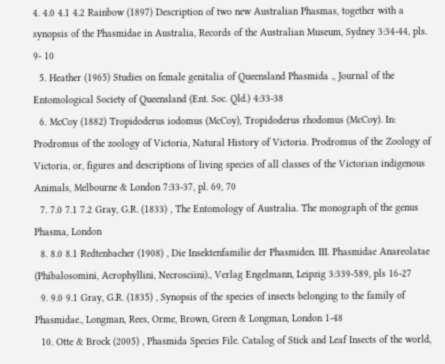4. 4.0 4.1 4.2 Rainbow (1897) Description of two new Australian Phasmas, together with a synopsis of the Phasmidae in Australia, Records of the Australian Museum, Sydney 3:34-44, pls. 9- 10
  5. Heather (1965) Studies on female genitalia of Queensland Phasmida ., Journal of the Entomological Society of Queensland (Ent. Soc. Qld.) 4:33-38
  6. McCoy (1882) Tropidoderus iodomus (McCoy), Tropidoderus rhodomus (McCoy). In: Prodromus of the zoology of Victoria, Natural History of Victoria. Prodromus of the Zoology of Victoria, or, figures and descriptions of living species of all classes of the Victorian indigenous Animals, Melbourne & London 7:33-37, pl. 69, 70
  7. 7.0 7.1 7.2 Gray, G.R. (1833) , The Entomology of Australia. The monograph of the genus Phasma, London
  8. 8.0 8.1 Redtenbacher (1908) , Die Insektenfamilie der Phasmiden. III. Phasmidae Anareolatae (Phibalosomini, Acrophyllini, Necrosciini)., Verlag Engelmann, Leipzig 3:339-589, pls 16-27
  9. 9.0 9.1 Gray, G.R. (1835) , Synopsis of the species of insects belonging to the family of Phasmidae., Longman, Rees, Orme, Brown, Green & Longman, London 1-48
  10. Otte & Brock (2005) , Phasmida Species File. Catalog of Stick and Leaf Insects of the world,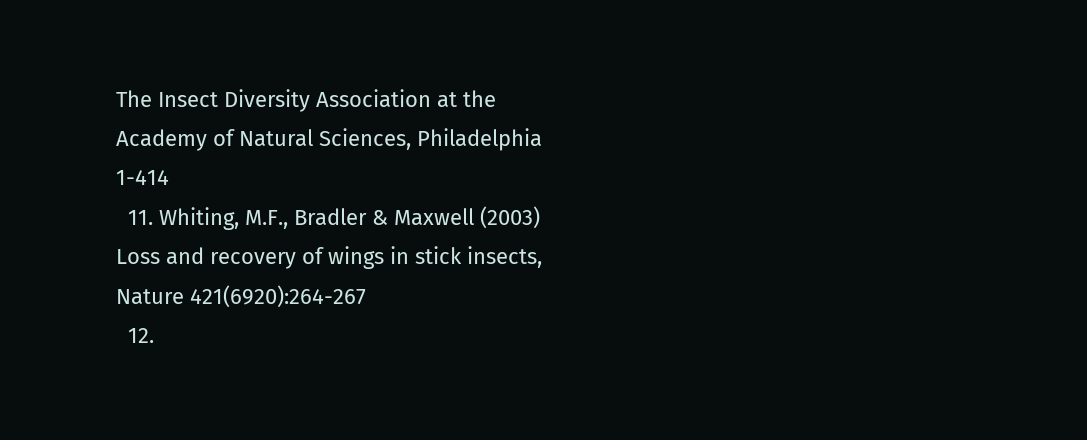The Insect Diversity Association at the Academy of Natural Sciences, Philadelphia 1-414
  11. Whiting, M.F., Bradler & Maxwell (2003) Loss and recovery of wings in stick insects, Nature 421(6920):264-267
  12.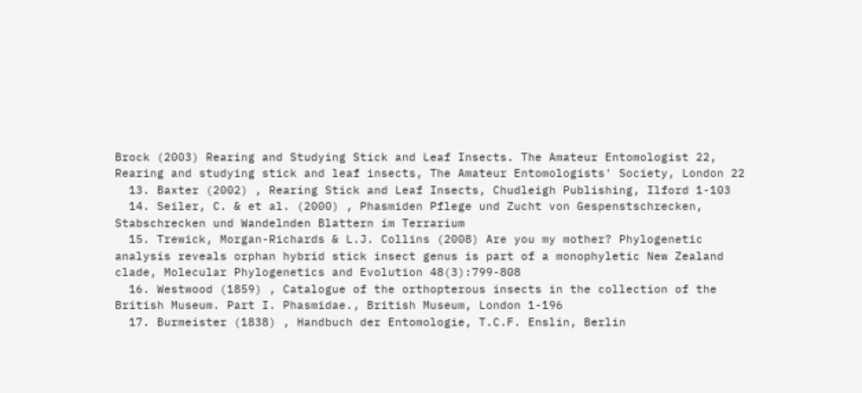Brock (2003) Rearing and Studying Stick and Leaf Insects. The Amateur Entomologist 22, Rearing and studying stick and leaf insects, The Amateur Entomologists' Society, London 22
  13. Baxter (2002) , Rearing Stick and Leaf Insects, Chudleigh Publishing, Ilford 1-103
  14. Seiler, C. & et al. (2000) , Phasmiden Pflege und Zucht von Gespenstschrecken, Stabschrecken und Wandelnden Blattern im Terrarium
  15. Trewick, Morgan-Richards & L.J. Collins (2008) Are you my mother? Phylogenetic analysis reveals orphan hybrid stick insect genus is part of a monophyletic New Zealand clade, Molecular Phylogenetics and Evolution 48(3):799-808
  16. Westwood (1859) , Catalogue of the orthopterous insects in the collection of the British Museum. Part I. Phasmidae., British Museum, London 1-196
  17. Burmeister (1838) , Handbuch der Entomologie, T.C.F. Enslin, Berlin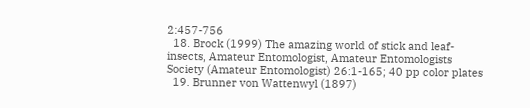2:457-756
  18. Brock (1999) The amazing world of stick and leaf-insects, Amateur Entomologist, Amateur Entomologists Society (Amateur Entomologist) 26:1-165; 40 pp color plates
  19. Brunner von Wattenwyl (1897)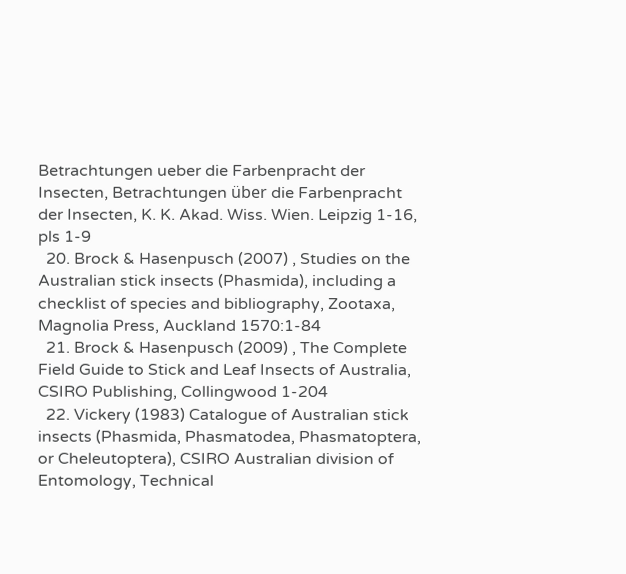Betrachtungen ueber die Farbenpracht der Insecten, Betrachtungen über die Farbenpracht der Insecten, K. K. Akad. Wiss. Wien. Leipzig 1-16, pls 1-9
  20. Brock & Hasenpusch (2007) , Studies on the Australian stick insects (Phasmida), including a checklist of species and bibliography, Zootaxa, Magnolia Press, Auckland 1570:1-84
  21. Brock & Hasenpusch (2009) , The Complete Field Guide to Stick and Leaf Insects of Australia, CSIRO Publishing, Collingwood 1-204
  22. Vickery (1983) Catalogue of Australian stick insects (Phasmida, Phasmatodea, Phasmatoptera, or Cheleutoptera), CSIRO Australian division of Entomology, Technical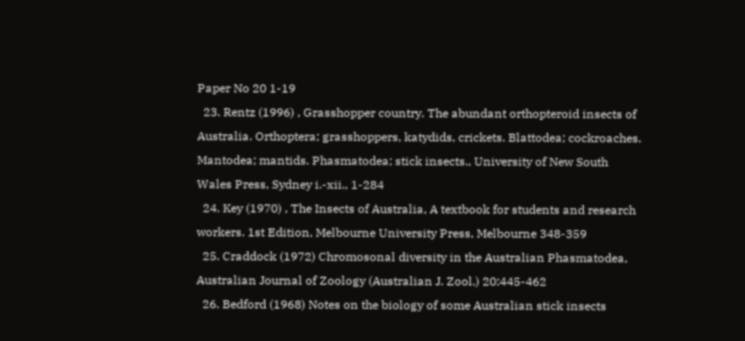Paper No 20 1-19
  23. Rentz (1996) , Grasshopper country. The abundant orthopteroid insects of Australia. Orthoptera; grasshoppers, katydids, crickets. Blattodea; cockroaches. Mantodea; mantids. Phasmatodea; stick insects., University of New South Wales Press, Sydney i.-xii., 1-284
  24. Key (1970) , The Insects of Australia, A textbook for students and research workers. 1st Edition, Melbourne University Press, Melbourne 348-359
  25. Craddock (1972) Chromosonal diversity in the Australian Phasmatodea, Australian Journal of Zoology (Australian J. Zool.) 20:445-462
  26. Bedford (1968) Notes on the biology of some Australian stick insects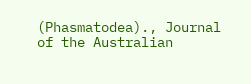(Phasmatodea)., Journal of the Australian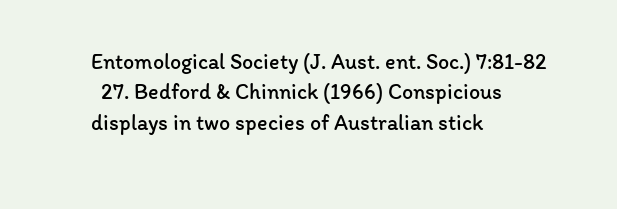Entomological Society (J. Aust. ent. Soc.) 7:81-82
  27. Bedford & Chinnick (1966) Conspicious displays in two species of Australian stick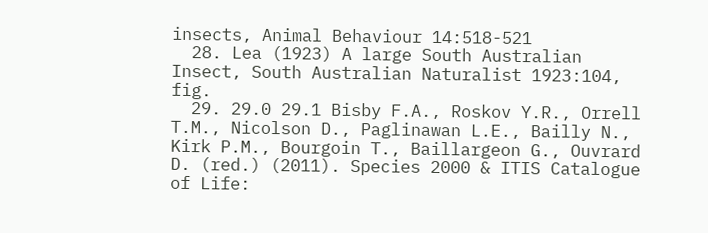insects, Animal Behaviour 14:518-521
  28. Lea (1923) A large South Australian Insect, South Australian Naturalist 1923:104, fig.
  29. 29.0 29.1 Bisby F.A., Roskov Y.R., Orrell T.M., Nicolson D., Paglinawan L.E., Bailly N., Kirk P.M., Bourgoin T., Baillargeon G., Ouvrard D. (red.) (2011). Species 2000 & ITIS Catalogue of Life: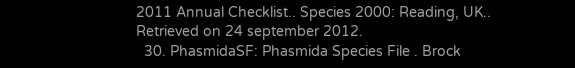2011 Annual Checklist.. Species 2000: Reading, UK.. Retrieved on 24 september 2012.
  30. PhasmidaSF: Phasmida Species File . Brock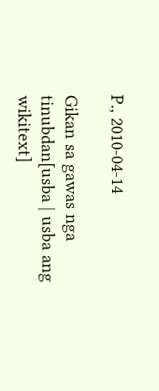P., 2010-04-14

Gikan sa gawas nga tinubdan[usba | usba ang wikitext]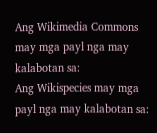Ang Wikimedia Commons may mga payl nga may kalabotan sa:
Ang Wikispecies may mga payl nga may kalabotan sa: